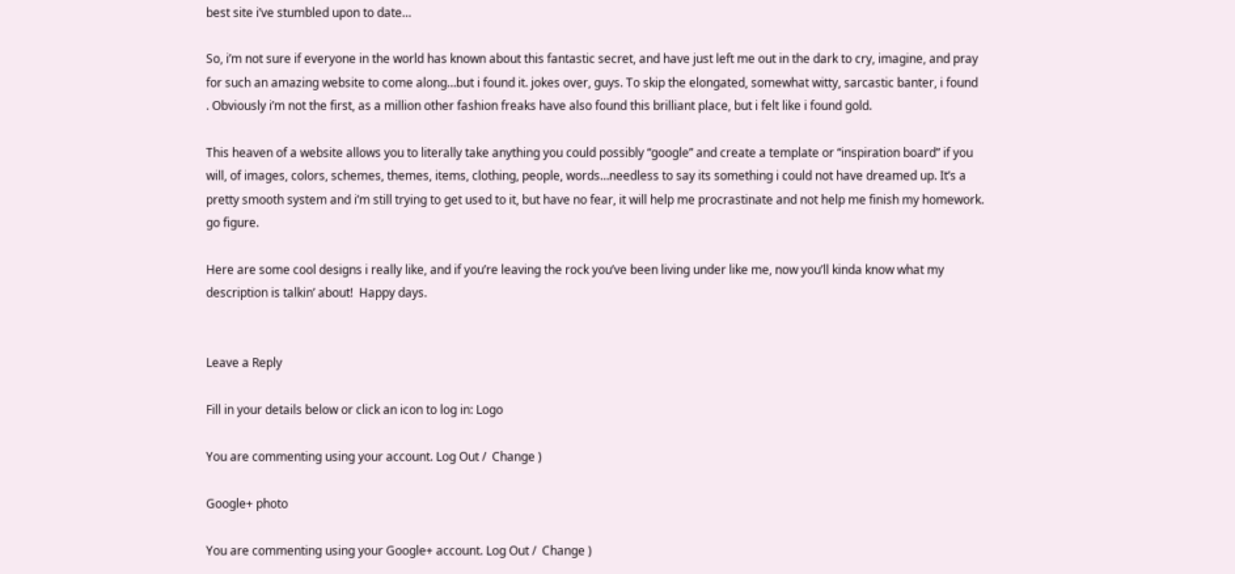best site i’ve stumbled upon to date…

So, i’m not sure if everyone in the world has known about this fantastic secret, and have just left me out in the dark to cry, imagine, and pray for such an amazing website to come along…but i found it. jokes over, guys. To skip the elongated, somewhat witty, sarcastic banter, i found  . Obviously i’m not the first, as a million other fashion freaks have also found this brilliant place, but i felt like i found gold.

This heaven of a website allows you to literally take anything you could possibly “google” and create a template or “inspiration board” if you will, of images, colors, schemes, themes, items, clothing, people, words…needless to say its something i could not have dreamed up. It’s a pretty smooth system and i’m still trying to get used to it, but have no fear, it will help me procrastinate and not help me finish my homework. go figure.

Here are some cool designs i really like, and if you’re leaving the rock you’ve been living under like me, now you’ll kinda know what my description is talkin’ about!  Happy days.


Leave a Reply

Fill in your details below or click an icon to log in: Logo

You are commenting using your account. Log Out /  Change )

Google+ photo

You are commenting using your Google+ account. Log Out /  Change )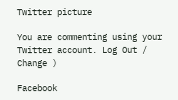Twitter picture

You are commenting using your Twitter account. Log Out /  Change )

Facebook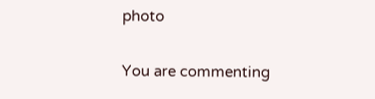photo

You are commenting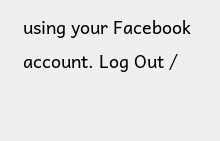using your Facebook account. Log Out /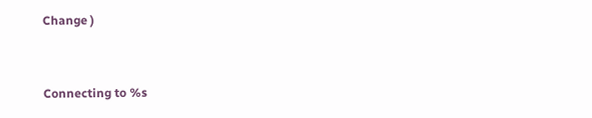Change )


Connecting to %s